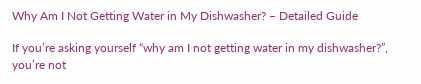Why Am I Not Getting Water in My Dishwasher? – Detailed Guide

If you’re asking yourself “why am I not getting water in my dishwasher?”, you’re not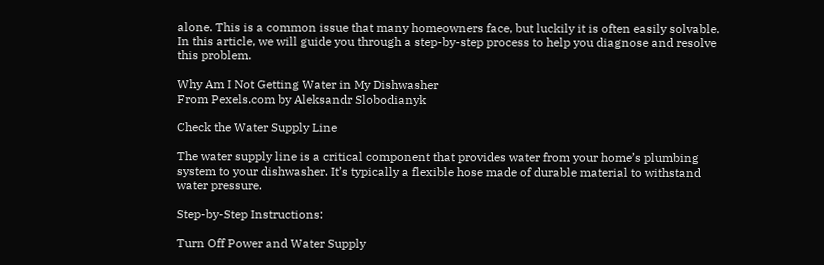alone. This is a common issue that many homeowners face, but luckily it is often easily solvable. In this article, we will guide you through a step-by-step process to help you diagnose and resolve this problem.

Why Am I Not Getting Water in My Dishwasher
From Pexels.com by Aleksandr Slobodianyk

Check the Water Supply Line

The water supply line is a critical component that provides water from your home’s plumbing system to your dishwasher. It’s typically a flexible hose made of durable material to withstand water pressure.

Step-by-Step Instructions:

Turn Off Power and Water Supply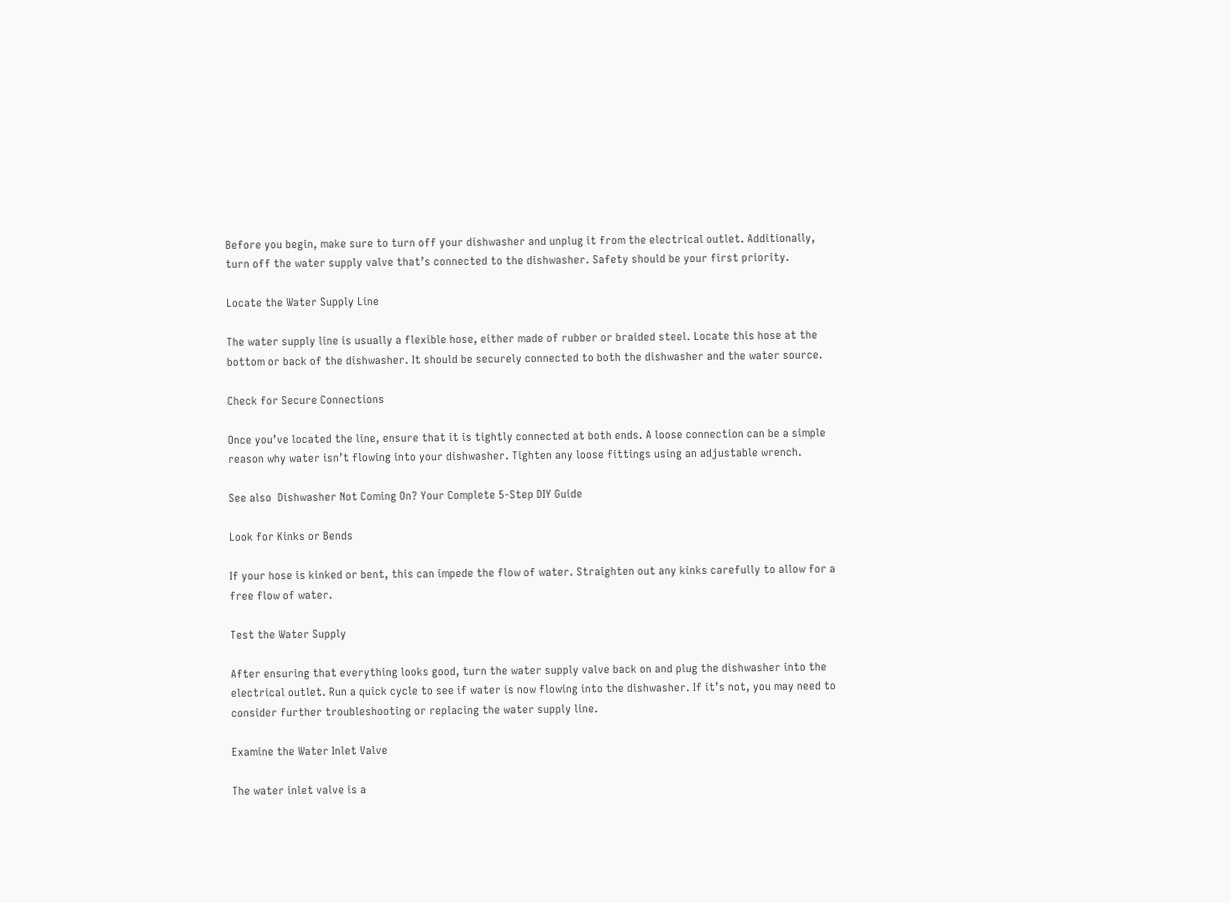Before you begin, make sure to turn off your dishwasher and unplug it from the electrical outlet. Additionally, turn off the water supply valve that’s connected to the dishwasher. Safety should be your first priority.

Locate the Water Supply Line

The water supply line is usually a flexible hose, either made of rubber or braided steel. Locate this hose at the bottom or back of the dishwasher. It should be securely connected to both the dishwasher and the water source.

Check for Secure Connections

Once you’ve located the line, ensure that it is tightly connected at both ends. A loose connection can be a simple reason why water isn’t flowing into your dishwasher. Tighten any loose fittings using an adjustable wrench.

See also  Dishwasher Not Coming On? Your Complete 5-Step DIY Guide

Look for Kinks or Bends

If your hose is kinked or bent, this can impede the flow of water. Straighten out any kinks carefully to allow for a free flow of water.

Test the Water Supply

After ensuring that everything looks good, turn the water supply valve back on and plug the dishwasher into the electrical outlet. Run a quick cycle to see if water is now flowing into the dishwasher. If it’s not, you may need to consider further troubleshooting or replacing the water supply line.

Examine the Water Inlet Valve

The water inlet valve is a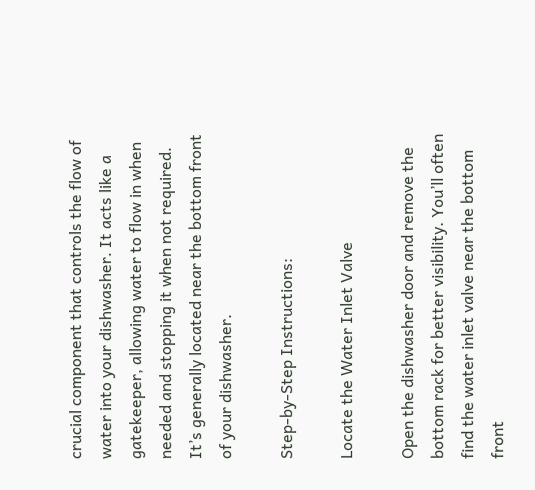crucial component that controls the flow of water into your dishwasher. It acts like a gatekeeper, allowing water to flow in when needed and stopping it when not required. It’s generally located near the bottom front of your dishwasher.

Step-by-Step Instructions:

Locate the Water Inlet Valve

Open the dishwasher door and remove the bottom rack for better visibility. You’ll often find the water inlet valve near the bottom front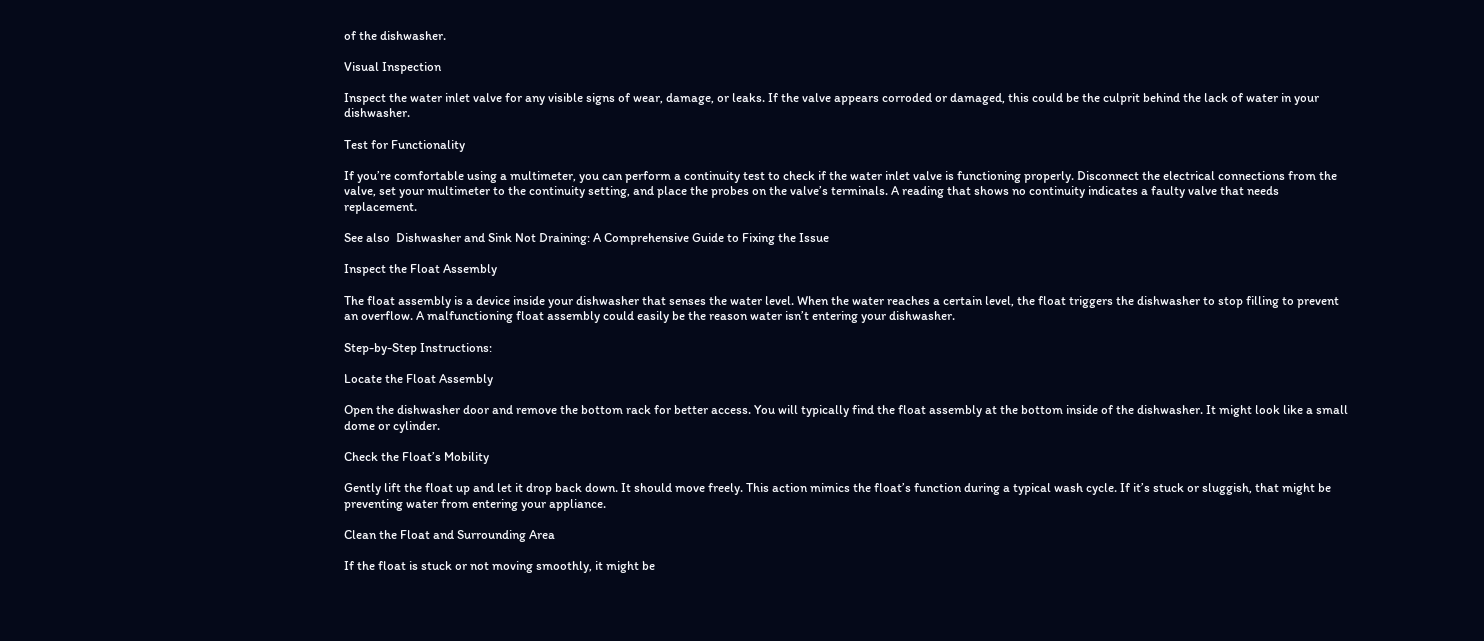of the dishwasher.

Visual Inspection

Inspect the water inlet valve for any visible signs of wear, damage, or leaks. If the valve appears corroded or damaged, this could be the culprit behind the lack of water in your dishwasher.

Test for Functionality

If you’re comfortable using a multimeter, you can perform a continuity test to check if the water inlet valve is functioning properly. Disconnect the electrical connections from the valve, set your multimeter to the continuity setting, and place the probes on the valve’s terminals. A reading that shows no continuity indicates a faulty valve that needs replacement.

See also  Dishwasher and Sink Not Draining: A Comprehensive Guide to Fixing the Issue

Inspect the Float Assembly

The float assembly is a device inside your dishwasher that senses the water level. When the water reaches a certain level, the float triggers the dishwasher to stop filling to prevent an overflow. A malfunctioning float assembly could easily be the reason water isn’t entering your dishwasher.

Step-by-Step Instructions:

Locate the Float Assembly

Open the dishwasher door and remove the bottom rack for better access. You will typically find the float assembly at the bottom inside of the dishwasher. It might look like a small dome or cylinder.

Check the Float’s Mobility

Gently lift the float up and let it drop back down. It should move freely. This action mimics the float’s function during a typical wash cycle. If it’s stuck or sluggish, that might be preventing water from entering your appliance.

Clean the Float and Surrounding Area

If the float is stuck or not moving smoothly, it might be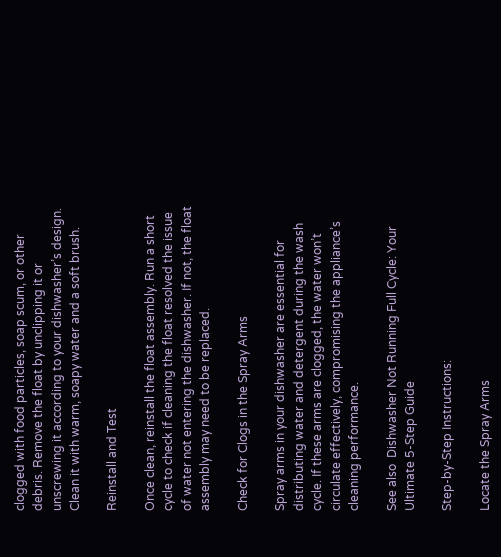clogged with food particles, soap scum, or other debris. Remove the float by unclipping it or unscrewing it according to your dishwasher’s design. Clean it with warm, soapy water and a soft brush.

Reinstall and Test

Once clean, reinstall the float assembly. Run a short cycle to check if cleaning the float resolved the issue of water not entering the dishwasher. If not, the float assembly may need to be replaced.

Check for Clogs in the Spray Arms

Spray arms in your dishwasher are essential for distributing water and detergent during the wash cycle. If these arms are clogged, the water won’t circulate effectively, compromising the appliance’s cleaning performance.

See also  Dishwasher Not Running Full Cycle: Your Ultimate 5-Step Guide

Step-by-Step Instructions:

Locate the Spray Arms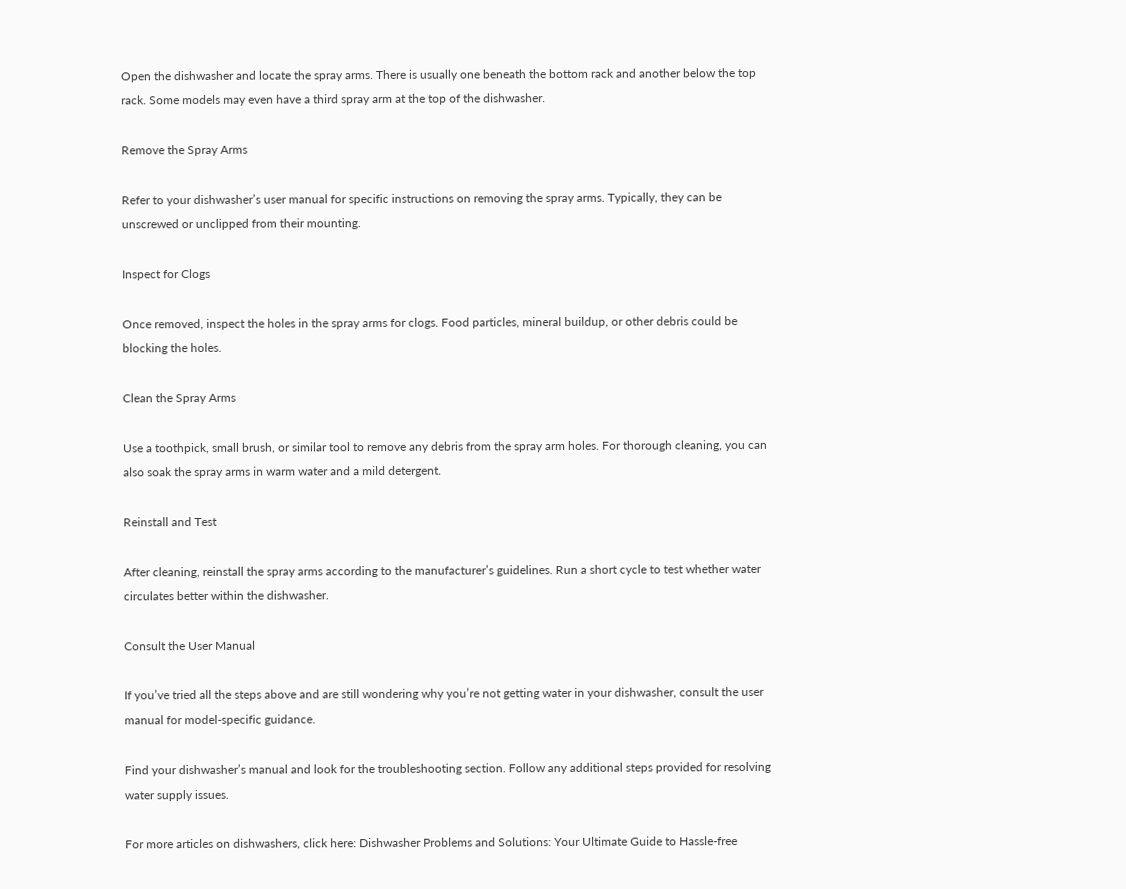Open the dishwasher and locate the spray arms. There is usually one beneath the bottom rack and another below the top rack. Some models may even have a third spray arm at the top of the dishwasher.

Remove the Spray Arms

Refer to your dishwasher’s user manual for specific instructions on removing the spray arms. Typically, they can be unscrewed or unclipped from their mounting.

Inspect for Clogs

Once removed, inspect the holes in the spray arms for clogs. Food particles, mineral buildup, or other debris could be blocking the holes.

Clean the Spray Arms

Use a toothpick, small brush, or similar tool to remove any debris from the spray arm holes. For thorough cleaning, you can also soak the spray arms in warm water and a mild detergent.

Reinstall and Test

After cleaning, reinstall the spray arms according to the manufacturer’s guidelines. Run a short cycle to test whether water circulates better within the dishwasher.

Consult the User Manual

If you’ve tried all the steps above and are still wondering why you’re not getting water in your dishwasher, consult the user manual for model-specific guidance.

Find your dishwasher’s manual and look for the troubleshooting section. Follow any additional steps provided for resolving water supply issues.

For more articles on dishwashers, click here: Dishwasher Problems and Solutions: Your Ultimate Guide to Hassle-free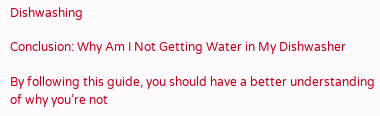Dishwashing

Conclusion: Why Am I Not Getting Water in My Dishwasher

By following this guide, you should have a better understanding of why you’re not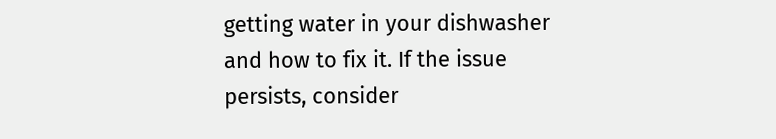getting water in your dishwasher and how to fix it. If the issue persists, consider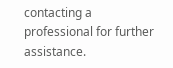contacting a professional for further assistance.